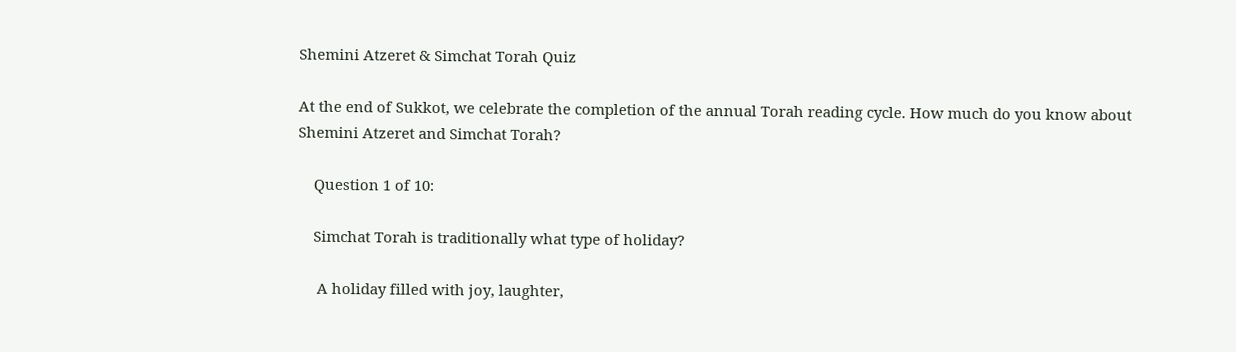Shemini Atzeret & Simchat Torah Quiz

At the end of Sukkot, we celebrate the completion of the annual Torah reading cycle. How much do you know about Shemini Atzeret and Simchat Torah?

    Question 1 of 10:

    Simchat Torah is traditionally what type of holiday?

     A holiday filled with joy, laughter,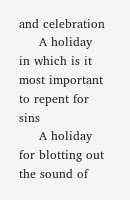and celebration
     A holiday in which is it most important to repent for sins
     A holiday for blotting out the sound of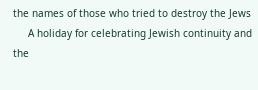the names of those who tried to destroy the Jews
     A holiday for celebrating Jewish continuity and the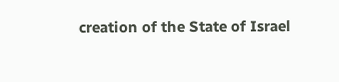creation of the State of Israel